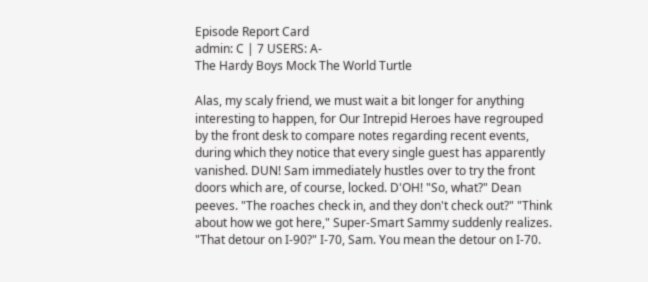Episode Report Card
admin: C | 7 USERS: A-
The Hardy Boys Mock The World Turtle

Alas, my scaly friend, we must wait a bit longer for anything interesting to happen, for Our Intrepid Heroes have regrouped by the front desk to compare notes regarding recent events, during which they notice that every single guest has apparently vanished. DUN! Sam immediately hustles over to try the front doors which are, of course, locked. D'OH! "So, what?" Dean peeves. "The roaches check in, and they don't check out?" "Think about how we got here," Super-Smart Sammy suddenly realizes. "That detour on I-90?" I-70, Sam. You mean the detour on I-70.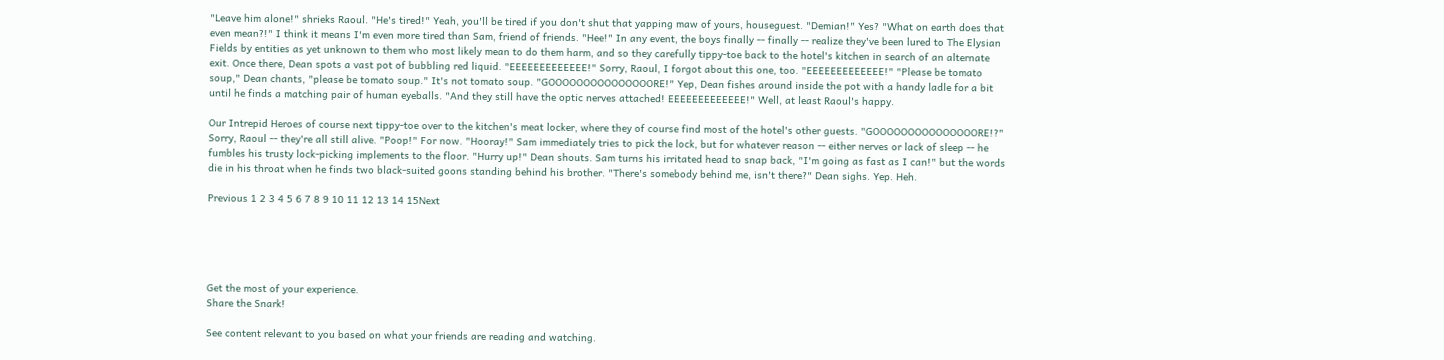"Leave him alone!" shrieks Raoul. "He's tired!" Yeah, you'll be tired if you don't shut that yapping maw of yours, houseguest. "Demian!" Yes? "What on earth does that even mean?!" I think it means I'm even more tired than Sam, friend of friends. "Hee!" In any event, the boys finally -- finally -- realize they've been lured to The Elysian Fields by entities as yet unknown to them who most likely mean to do them harm, and so they carefully tippy-toe back to the hotel's kitchen in search of an alternate exit. Once there, Dean spots a vast pot of bubbling red liquid. "EEEEEEEEEEEEE!" Sorry, Raoul, I forgot about this one, too. "EEEEEEEEEEEEE!" "Please be tomato soup," Dean chants, "please be tomato soup." It's not tomato soup. "GOOOOOOOOOOOOOOORE!" Yep, Dean fishes around inside the pot with a handy ladle for a bit until he finds a matching pair of human eyeballs. "And they still have the optic nerves attached! EEEEEEEEEEEEE!" Well, at least Raoul's happy.

Our Intrepid Heroes of course next tippy-toe over to the kitchen's meat locker, where they of course find most of the hotel's other guests. "GOOOOOOOOOOOOOOORE!?" Sorry, Raoul -- they're all still alive. "Poop!" For now. "Hooray!" Sam immediately tries to pick the lock, but for whatever reason -- either nerves or lack of sleep -- he fumbles his trusty lock-picking implements to the floor. "Hurry up!" Dean shouts. Sam turns his irritated head to snap back, "I'm going as fast as I can!" but the words die in his throat when he finds two black-suited goons standing behind his brother. "There's somebody behind me, isn't there?" Dean sighs. Yep. Heh.

Previous 1 2 3 4 5 6 7 8 9 10 11 12 13 14 15Next





Get the most of your experience.
Share the Snark!

See content relevant to you based on what your friends are reading and watching.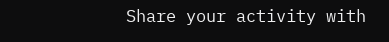Share your activity with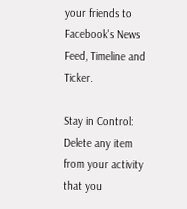your friends to Facebook's News Feed, Timeline and Ticker.

Stay in Control: Delete any item from your activity that you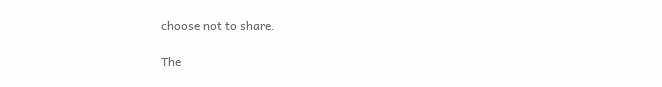choose not to share.

The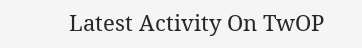Latest Activity On TwOP